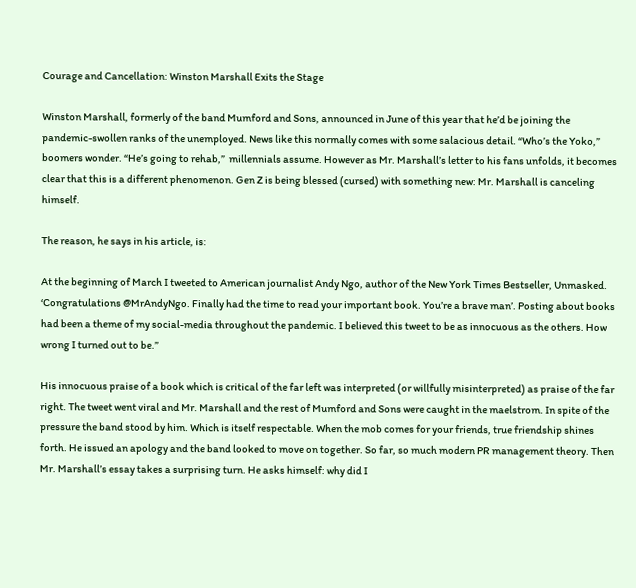Courage and Cancellation: Winston Marshall Exits the Stage

Winston Marshall, formerly of the band Mumford and Sons, announced in June of this year that he’d be joining the pandemic-swollen ranks of the unemployed. News like this normally comes with some salacious detail. “Who’s the Yoko,” boomers wonder. “He’s going to rehab,”  millennials assume. However as Mr. Marshall’s letter to his fans unfolds, it becomes clear that this is a different phenomenon. Gen Z is being blessed (cursed) with something new: Mr. Marshall is canceling himself.

The reason, he says in his article, is:

At the beginning of March I tweeted to American journalist Andy Ngo, author of the New York Times Bestseller, Unmasked. ‘Congratulations @MrAndyNgo. Finally had the time to read your important book. You’re a brave man’. Posting about books had been a theme of my social-media throughout the pandemic. I believed this tweet to be as innocuous as the others. How wrong I turned out to be.”

His innocuous praise of a book which is critical of the far left was interpreted (or willfully misinterpreted) as praise of the far right. The tweet went viral and Mr. Marshall and the rest of Mumford and Sons were caught in the maelstrom. In spite of the pressure the band stood by him. Which is itself respectable. When the mob comes for your friends, true friendship shines forth. He issued an apology and the band looked to move on together. So far, so much modern PR management theory. Then Mr. Marshall’s essay takes a surprising turn. He asks himself: why did I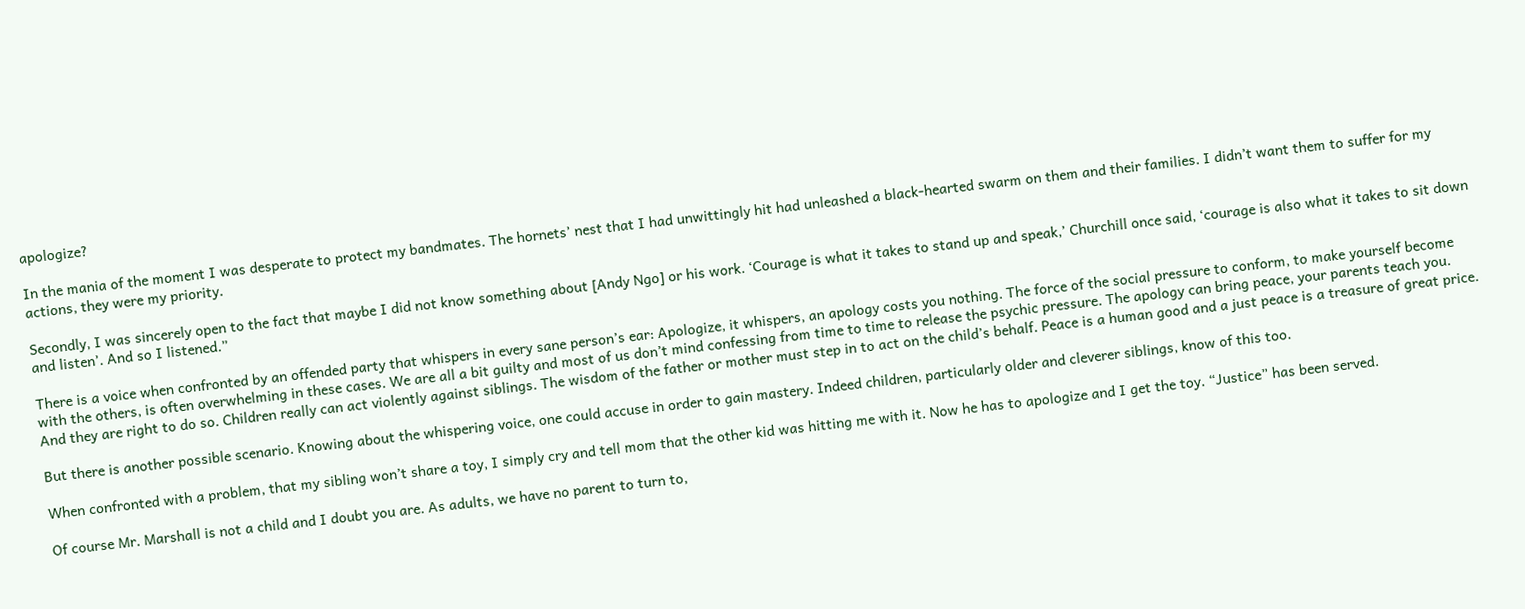apologize?

In the mania of the moment I was desperate to protect my bandmates. The hornets’ nest that I had unwittingly hit had unleashed a black-hearted swarm on them and their families. I didn’t want them to suffer for my actions, they were my priority.

Secondly, I was sincerely open to the fact that maybe I did not know something about [Andy Ngo] or his work. ‘Courage is what it takes to stand up and speak,’ Churchill once said, ‘courage is also what it takes to sit down and listen’. And so I listened.”

There is a voice when confronted by an offended party that whispers in every sane person’s ear: Apologize, it whispers, an apology costs you nothing. The force of the social pressure to conform, to make yourself become with the others, is often overwhelming in these cases. We are all a bit guilty and most of us don’t mind confessing from time to time to release the psychic pressure. The apology can bring peace, your parents teach you. And they are right to do so. Children really can act violently against siblings. The wisdom of the father or mother must step in to act on the child’s behalf. Peace is a human good and a just peace is a treasure of great price.

But there is another possible scenario. Knowing about the whispering voice, one could accuse in order to gain mastery. Indeed children, particularly older and cleverer siblings, know of this too.

When confronted with a problem, that my sibling won’t share a toy, I simply cry and tell mom that the other kid was hitting me with it. Now he has to apologize and I get the toy. “Justice” has been served.

Of course Mr. Marshall is not a child and I doubt you are. As adults, we have no parent to turn to,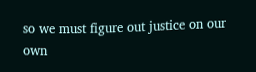so we must figure out justice on our own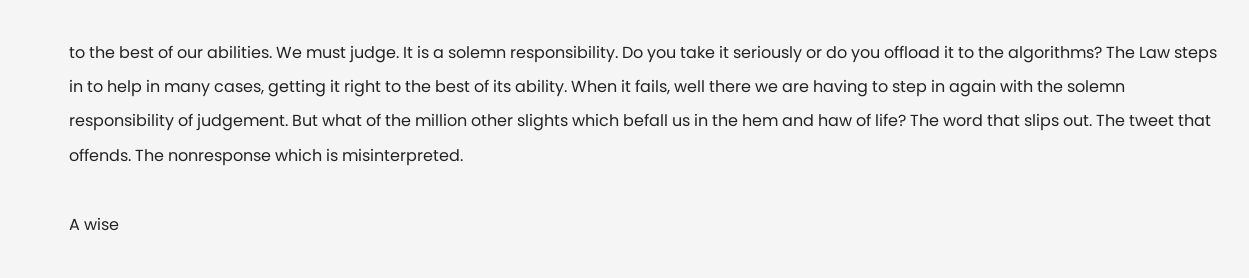to the best of our abilities. We must judge. It is a solemn responsibility. Do you take it seriously or do you offload it to the algorithms? The Law steps in to help in many cases, getting it right to the best of its ability. When it fails, well there we are having to step in again with the solemn responsibility of judgement. But what of the million other slights which befall us in the hem and haw of life? The word that slips out. The tweet that offends. The nonresponse which is misinterpreted.

A wise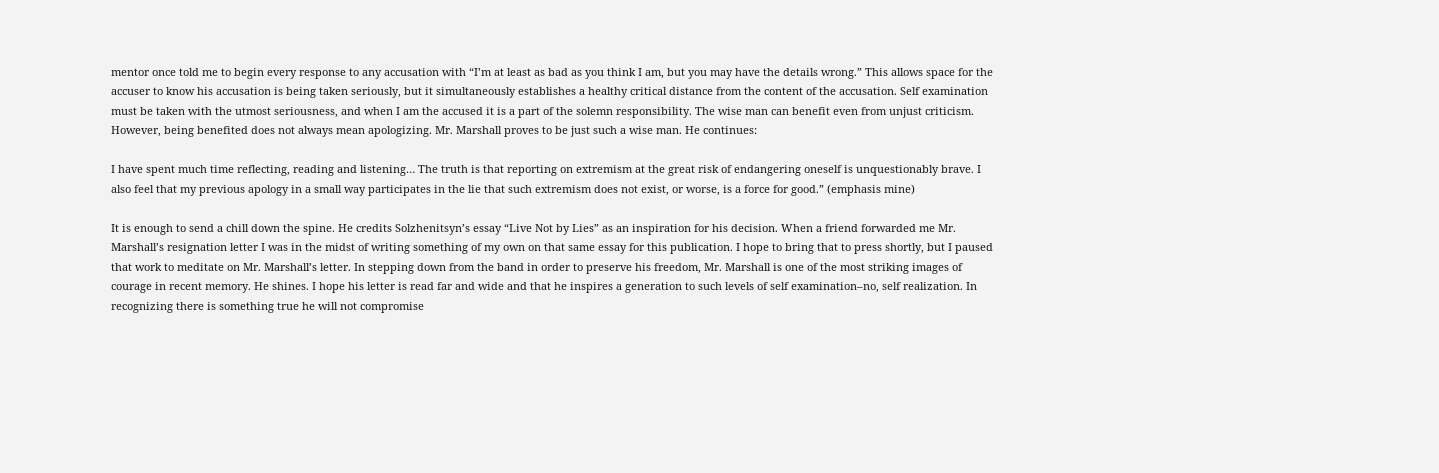mentor once told me to begin every response to any accusation with “I’m at least as bad as you think I am, but you may have the details wrong.” This allows space for the accuser to know his accusation is being taken seriously, but it simultaneously establishes a healthy critical distance from the content of the accusation. Self examination must be taken with the utmost seriousness, and when I am the accused it is a part of the solemn responsibility. The wise man can benefit even from unjust criticism. However, being benefited does not always mean apologizing. Mr. Marshall proves to be just such a wise man. He continues:

I have spent much time reflecting, reading and listening… The truth is that reporting on extremism at the great risk of endangering oneself is unquestionably brave. I also feel that my previous apology in a small way participates in the lie that such extremism does not exist, or worse, is a force for good.” (emphasis mine)

It is enough to send a chill down the spine. He credits Solzhenitsyn’s essay “Live Not by Lies” as an inspiration for his decision. When a friend forwarded me Mr. Marshall’s resignation letter I was in the midst of writing something of my own on that same essay for this publication. I hope to bring that to press shortly, but I paused that work to meditate on Mr. Marshall’s letter. In stepping down from the band in order to preserve his freedom, Mr. Marshall is one of the most striking images of courage in recent memory. He shines. I hope his letter is read far and wide and that he inspires a generation to such levels of self examination–no, self realization. In recognizing there is something true he will not compromise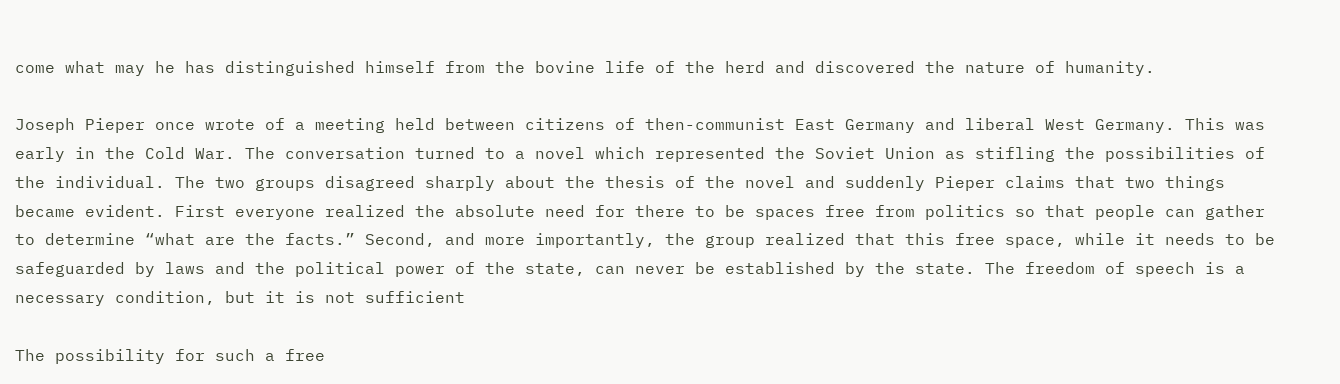come what may he has distinguished himself from the bovine life of the herd and discovered the nature of humanity.

Joseph Pieper once wrote of a meeting held between citizens of then-communist East Germany and liberal West Germany. This was early in the Cold War. The conversation turned to a novel which represented the Soviet Union as stifling the possibilities of the individual. The two groups disagreed sharply about the thesis of the novel and suddenly Pieper claims that two things became evident. First everyone realized the absolute need for there to be spaces free from politics so that people can gather to determine “what are the facts.” Second, and more importantly, the group realized that this free space, while it needs to be safeguarded by laws and the political power of the state, can never be established by the state. The freedom of speech is a necessary condition, but it is not sufficient

The possibility for such a free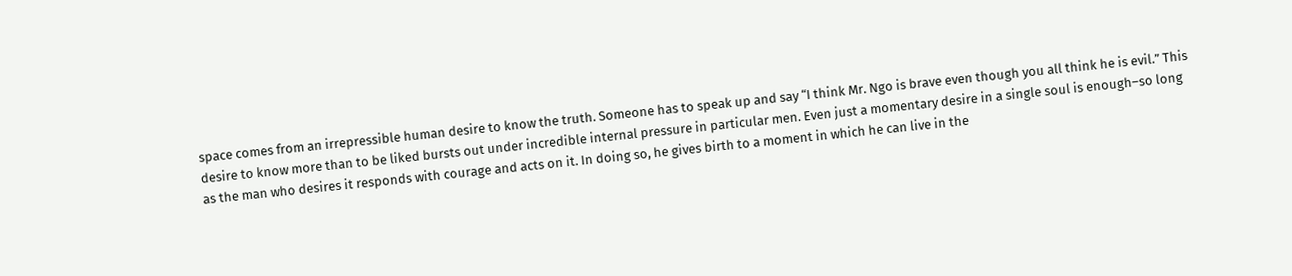space comes from an irrepressible human desire to know the truth. Someone has to speak up and say “I think Mr. Ngo is brave even though you all think he is evil.” This desire to know more than to be liked bursts out under incredible internal pressure in particular men. Even just a momentary desire in a single soul is enough–so long as the man who desires it responds with courage and acts on it. In doing so, he gives birth to a moment in which he can live in the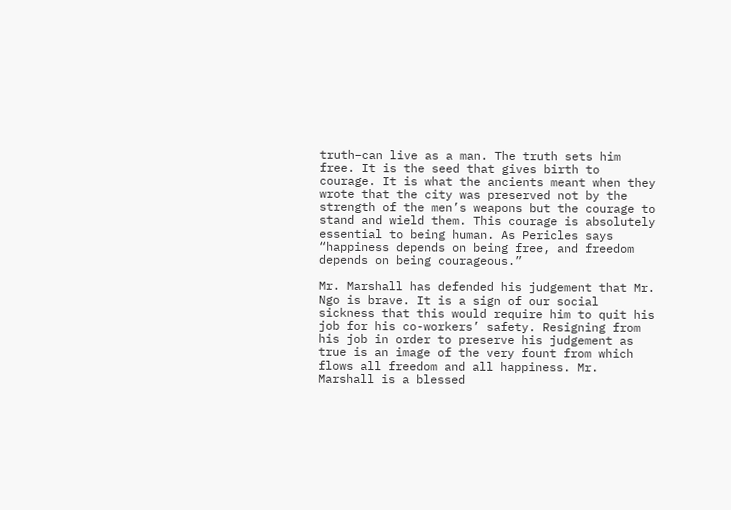truth–can live as a man. The truth sets him free. It is the seed that gives birth to courage. It is what the ancients meant when they wrote that the city was preserved not by the strength of the men’s weapons but the courage to stand and wield them. This courage is absolutely essential to being human. As Pericles says “happiness depends on being free, and freedom depends on being courageous.”

Mr. Marshall has defended his judgement that Mr. Ngo is brave. It is a sign of our social sickness that this would require him to quit his job for his co-workers’ safety. Resigning from his job in order to preserve his judgement as true is an image of the very fount from which flows all freedom and all happiness. Mr. Marshall is a blessed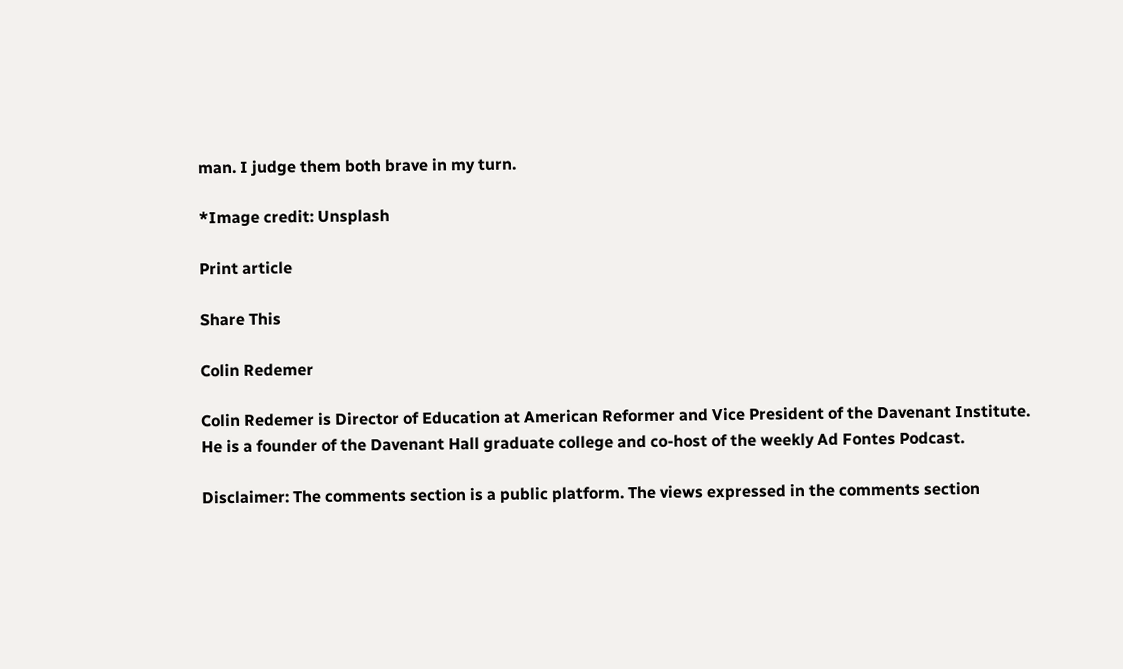man. I judge them both brave in my turn.

*Image credit: Unsplash

Print article

Share This

Colin Redemer

Colin Redemer is Director of Education at American Reformer and Vice President of the Davenant Institute. He is a founder of the Davenant Hall graduate college and co-host of the weekly Ad Fontes Podcast.

Disclaimer: The comments section is a public platform. The views expressed in the comments section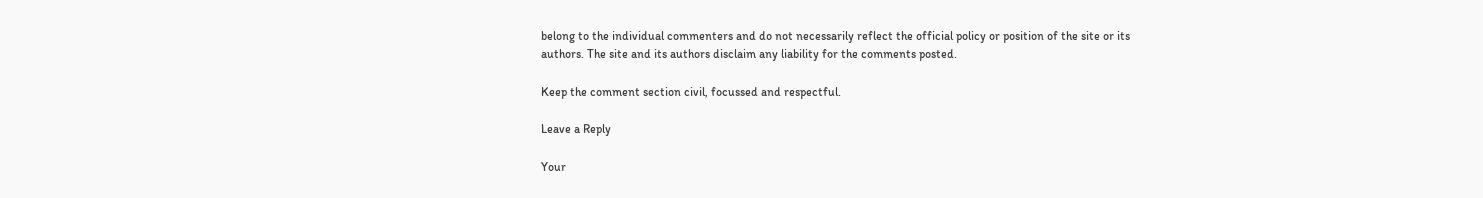belong to the individual commenters and do not necessarily reflect the official policy or position of the site or its authors. The site and its authors disclaim any liability for the comments posted.

Keep the comment section civil, focussed and respectful.

Leave a Reply

Your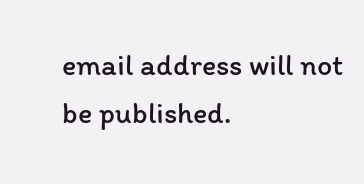email address will not be published.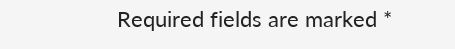Required fields are marked *